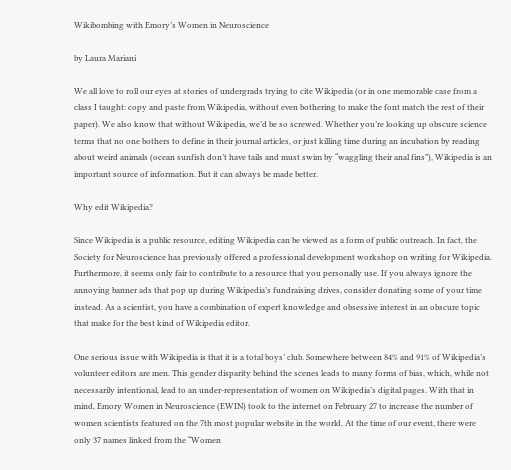Wikibombing with Emory’s Women in Neuroscience

by Laura Mariani

We all love to roll our eyes at stories of undergrads trying to cite Wikipedia (or in one memorable case from a class I taught: copy and paste from Wikipedia, without even bothering to make the font match the rest of their paper). We also know that without Wikipedia, we’d be so screwed. Whether you’re looking up obscure science terms that no one bothers to define in their journal articles, or just killing time during an incubation by reading about weird animals (ocean sunfish don’t have tails and must swim by “waggling their anal fins”), Wikipedia is an important source of information. But it can always be made better.

Why edit Wikipedia?

Since Wikipedia is a public resource, editing Wikipedia can be viewed as a form of public outreach. In fact, the Society for Neuroscience has previously offered a professional development workshop on writing for Wikipedia. Furthermore, it seems only fair to contribute to a resource that you personally use. If you always ignore the annoying banner ads that pop up during Wikipedia’s fundraising drives, consider donating some of your time instead. As a scientist, you have a combination of expert knowledge and obsessive interest in an obscure topic that make for the best kind of Wikipedia editor.

One serious issue with Wikipedia is that it is a total boys’ club. Somewhere between 84% and 91% of Wikipedia’s volunteer editors are men. This gender disparity behind the scenes leads to many forms of bias, which, while not necessarily intentional, lead to an under-representation of women on Wikipedia’s digital pages. With that in mind, Emory Women in Neuroscience (EWIN) took to the internet on February 27 to increase the number of women scientists featured on the 7th most popular website in the world. At the time of our event, there were only 37 names linked from the “Women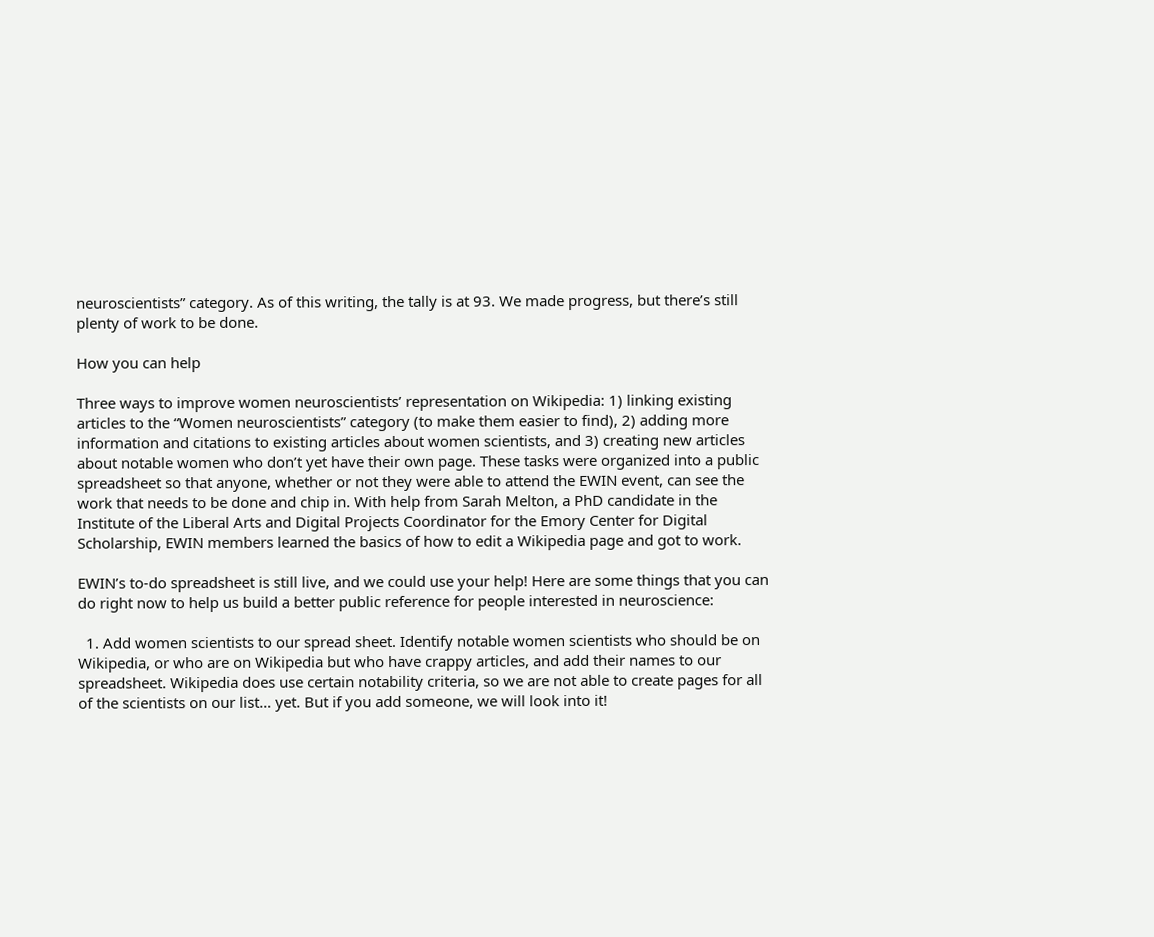neuroscientists” category. As of this writing, the tally is at 93. We made progress, but there’s still plenty of work to be done.

How you can help

Three ways to improve women neuroscientists’ representation on Wikipedia: 1) linking existing articles to the “Women neuroscientists” category (to make them easier to find), 2) adding more information and citations to existing articles about women scientists, and 3) creating new articles about notable women who don’t yet have their own page. These tasks were organized into a public spreadsheet so that anyone, whether or not they were able to attend the EWIN event, can see the work that needs to be done and chip in. With help from Sarah Melton, a PhD candidate in the Institute of the Liberal Arts and Digital Projects Coordinator for the Emory Center for Digital Scholarship, EWIN members learned the basics of how to edit a Wikipedia page and got to work.

EWIN’s to-do spreadsheet is still live, and we could use your help! Here are some things that you can do right now to help us build a better public reference for people interested in neuroscience:

  1. Add women scientists to our spread sheet. Identify notable women scientists who should be on Wikipedia, or who are on Wikipedia but who have crappy articles, and add their names to our spreadsheet. Wikipedia does use certain notability criteria, so we are not able to create pages for all of the scientists on our list… yet. But if you add someone, we will look into it!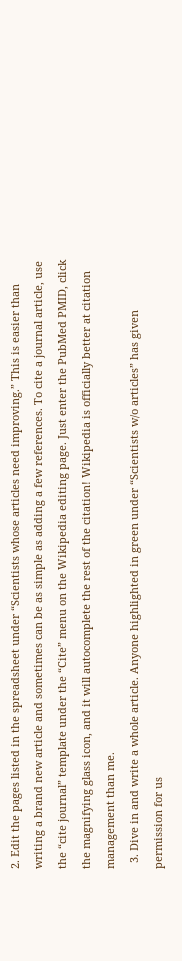2. Edit the pages listed in the spreadsheet under “Scientists whose articles need improving.” This is easier than writing a brand new article and sometimes can be as simple as adding a few references. To cite a journal article, use the “cite journal” template under the “Cite” menu on the Wikipedia editing page. Just enter the PubMed PMID, click the magnifying glass icon, and it will autocomplete the rest of the citation! Wikipedia is officially better at citation management than me.
  3. Dive in and write a whole article. Anyone highlighted in green under “Scientists w/o articles” has given permission for us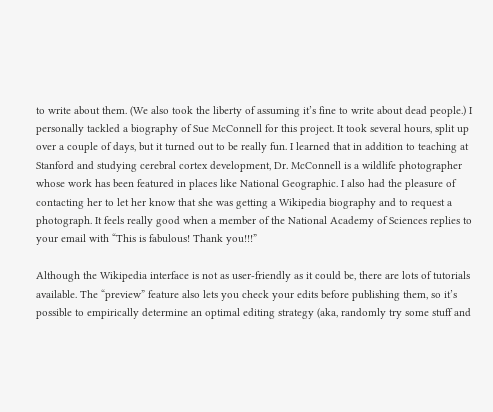to write about them. (We also took the liberty of assuming it’s fine to write about dead people.) I personally tackled a biography of Sue McConnell for this project. It took several hours, split up over a couple of days, but it turned out to be really fun. I learned that in addition to teaching at Stanford and studying cerebral cortex development, Dr. McConnell is a wildlife photographer whose work has been featured in places like National Geographic. I also had the pleasure of contacting her to let her know that she was getting a Wikipedia biography and to request a photograph. It feels really good when a member of the National Academy of Sciences replies to your email with “This is fabulous! Thank you!!!”

Although the Wikipedia interface is not as user-friendly as it could be, there are lots of tutorials available. The “preview” feature also lets you check your edits before publishing them, so it’s possible to empirically determine an optimal editing strategy (aka, randomly try some stuff and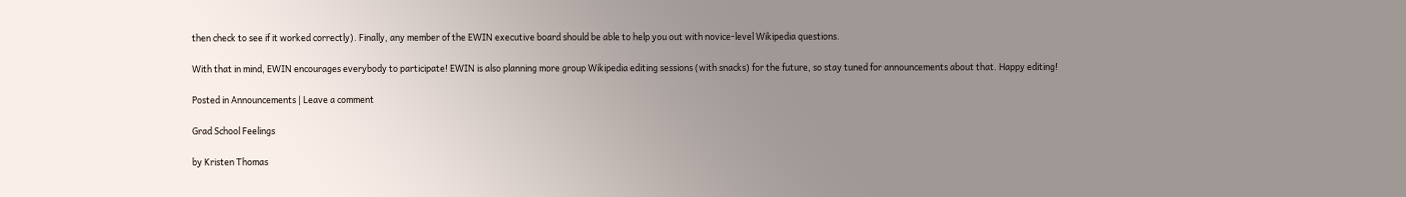then check to see if it worked correctly). Finally, any member of the EWIN executive board should be able to help you out with novice-level Wikipedia questions.

With that in mind, EWIN encourages everybody to participate! EWIN is also planning more group Wikipedia editing sessions (with snacks) for the future, so stay tuned for announcements about that. Happy editing!

Posted in Announcements | Leave a comment

Grad School Feelings

by Kristen Thomas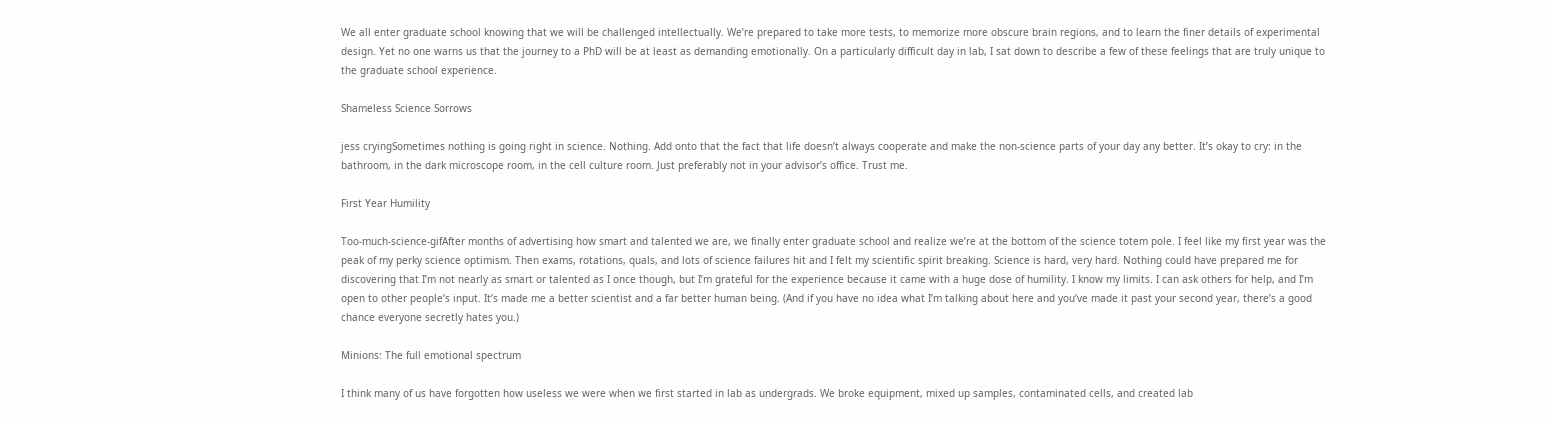We all enter graduate school knowing that we will be challenged intellectually. We’re prepared to take more tests, to memorize more obscure brain regions, and to learn the finer details of experimental design. Yet no one warns us that the journey to a PhD will be at least as demanding emotionally. On a particularly difficult day in lab, I sat down to describe a few of these feelings that are truly unique to the graduate school experience.

Shameless Science Sorrows

jess cryingSometimes nothing is going right in science. Nothing. Add onto that the fact that life doesn’t always cooperate and make the non-science parts of your day any better. It’s okay to cry: in the bathroom, in the dark microscope room, in the cell culture room. Just preferably not in your advisor’s office. Trust me.

First Year Humility

Too-much-science-gifAfter months of advertising how smart and talented we are, we finally enter graduate school and realize we’re at the bottom of the science totem pole. I feel like my first year was the peak of my perky science optimism. Then exams, rotations, quals, and lots of science failures hit and I felt my scientific spirit breaking. Science is hard, very hard. Nothing could have prepared me for discovering that I’m not nearly as smart or talented as I once though, but I’m grateful for the experience because it came with a huge dose of humility. I know my limits. I can ask others for help, and I’m open to other people’s input. It’s made me a better scientist and a far better human being. (And if you have no idea what I’m talking about here and you’ve made it past your second year, there’s a good chance everyone secretly hates you.)

Minions: The full emotional spectrum

I think many of us have forgotten how useless we were when we first started in lab as undergrads. We broke equipment, mixed up samples, contaminated cells, and created lab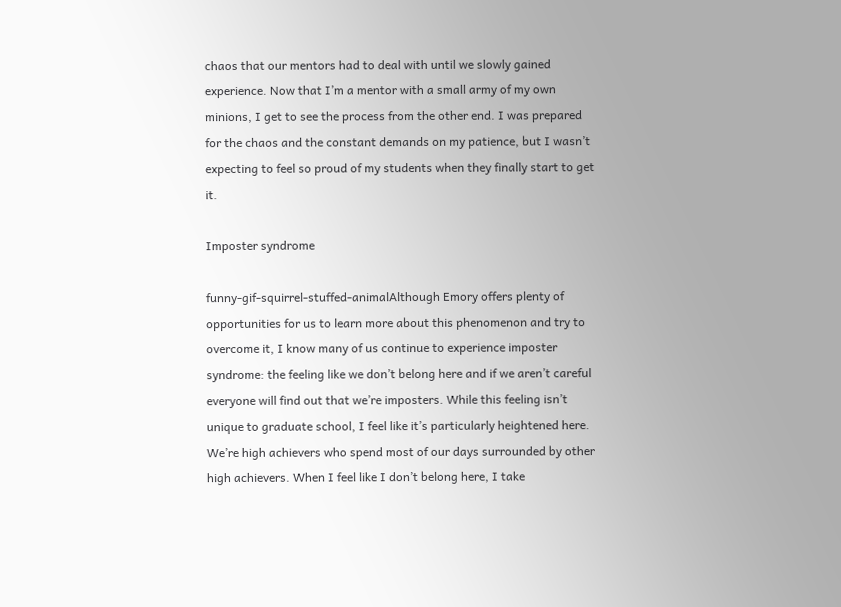chaos that our mentors had to deal with until we slowly gained experience. Now that I’m a mentor with a small army of my own minions, I get to see the process from the other end. I was prepared for the chaos and the constant demands on my patience, but I wasn’t expecting to feel so proud of my students when they finally start to get it.

Imposter syndrome

funny-gif-squirrel-stuffed-animalAlthough Emory offers plenty of opportunities for us to learn more about this phenomenon and try to overcome it, I know many of us continue to experience imposter syndrome: the feeling like we don’t belong here and if we aren’t careful everyone will find out that we’re imposters. While this feeling isn’t unique to graduate school, I feel like it’s particularly heightened here. We’re high achievers who spend most of our days surrounded by other high achievers. When I feel like I don’t belong here, I take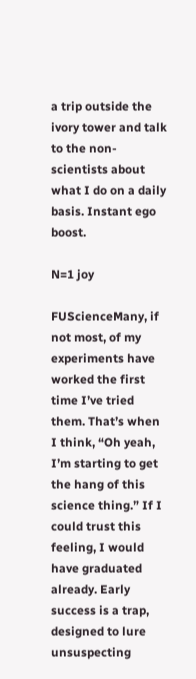a trip outside the ivory tower and talk to the non-scientists about what I do on a daily basis. Instant ego boost.

N=1 joy

FUScienceMany, if not most, of my experiments have worked the first time I’ve tried them. That’s when I think, “Oh yeah, I’m starting to get the hang of this science thing.” If I could trust this feeling, I would have graduated already. Early success is a trap, designed to lure unsuspecting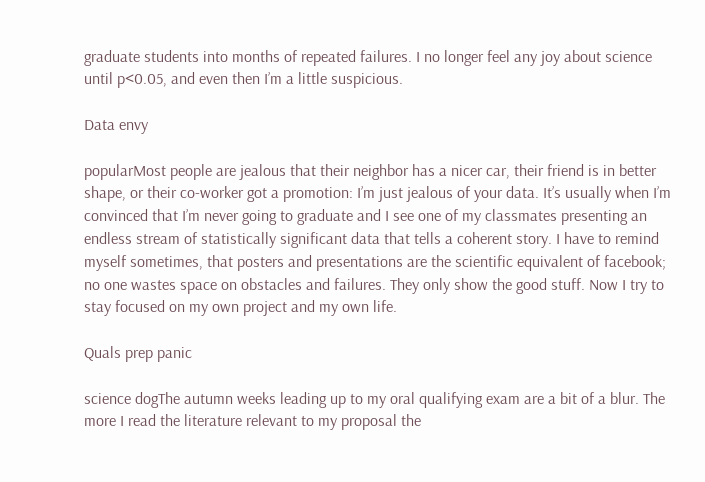graduate students into months of repeated failures. I no longer feel any joy about science until p<0.05, and even then I’m a little suspicious.

Data envy

popularMost people are jealous that their neighbor has a nicer car, their friend is in better shape, or their co-worker got a promotion: I’m just jealous of your data. It’s usually when I’m convinced that I’m never going to graduate and I see one of my classmates presenting an endless stream of statistically significant data that tells a coherent story. I have to remind myself sometimes, that posters and presentations are the scientific equivalent of facebook; no one wastes space on obstacles and failures. They only show the good stuff. Now I try to stay focused on my own project and my own life.

Quals prep panic

science dogThe autumn weeks leading up to my oral qualifying exam are a bit of a blur. The more I read the literature relevant to my proposal the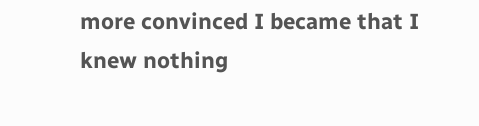more convinced I became that I knew nothing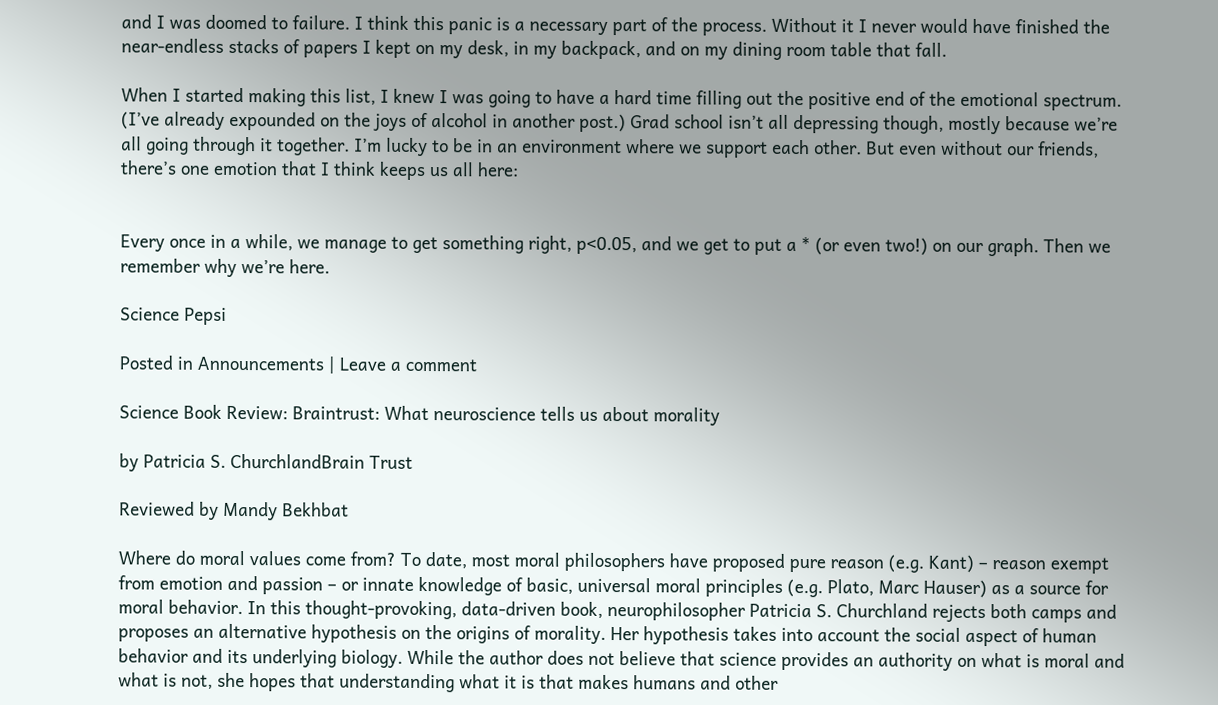and I was doomed to failure. I think this panic is a necessary part of the process. Without it I never would have finished the near-endless stacks of papers I kept on my desk, in my backpack, and on my dining room table that fall.

When I started making this list, I knew I was going to have a hard time filling out the positive end of the emotional spectrum. (I’ve already expounded on the joys of alcohol in another post.) Grad school isn’t all depressing though, mostly because we’re all going through it together. I’m lucky to be in an environment where we support each other. But even without our friends, there’s one emotion that I think keeps us all here:


Every once in a while, we manage to get something right, p<0.05, and we get to put a * (or even two!) on our graph. Then we remember why we’re here.

Science Pepsi

Posted in Announcements | Leave a comment

Science Book Review: Braintrust: What neuroscience tells us about morality

by Patricia S. ChurchlandBrain Trust

Reviewed by Mandy Bekhbat

Where do moral values come from? To date, most moral philosophers have proposed pure reason (e.g. Kant) – reason exempt from emotion and passion – or innate knowledge of basic, universal moral principles (e.g. Plato, Marc Hauser) as a source for moral behavior. In this thought-provoking, data-driven book, neurophilosopher Patricia S. Churchland rejects both camps and proposes an alternative hypothesis on the origins of morality. Her hypothesis takes into account the social aspect of human behavior and its underlying biology. While the author does not believe that science provides an authority on what is moral and what is not, she hopes that understanding what it is that makes humans and other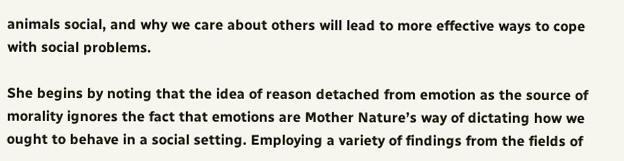animals social, and why we care about others will lead to more effective ways to cope with social problems.

She begins by noting that the idea of reason detached from emotion as the source of morality ignores the fact that emotions are Mother Nature’s way of dictating how we ought to behave in a social setting. Employing a variety of findings from the fields of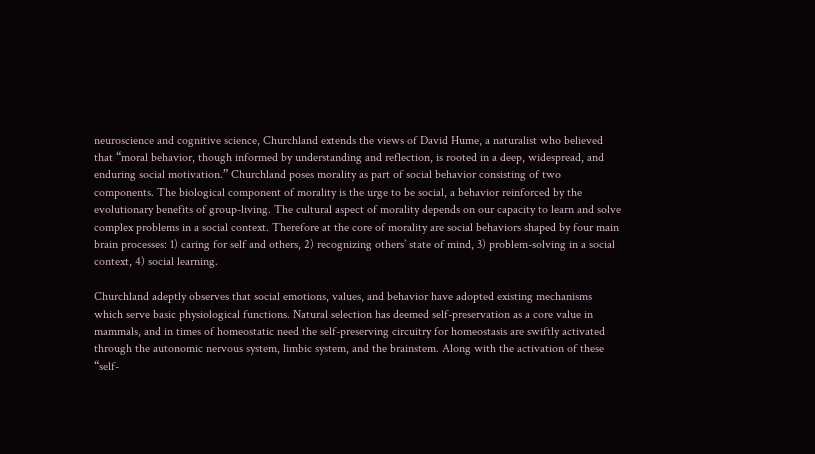neuroscience and cognitive science, Churchland extends the views of David Hume, a naturalist who believed that “moral behavior, though informed by understanding and reflection, is rooted in a deep, widespread, and enduring social motivation.” Churchland poses morality as part of social behavior consisting of two components. The biological component of morality is the urge to be social, a behavior reinforced by the evolutionary benefits of group-living. The cultural aspect of morality depends on our capacity to learn and solve complex problems in a social context. Therefore at the core of morality are social behaviors shaped by four main brain processes: 1) caring for self and others, 2) recognizing others’ state of mind, 3) problem-solving in a social context, 4) social learning.

Churchland adeptly observes that social emotions, values, and behavior have adopted existing mechanisms which serve basic physiological functions. Natural selection has deemed self-preservation as a core value in mammals, and in times of homeostatic need the self-preserving circuitry for homeostasis are swiftly activated through the autonomic nervous system, limbic system, and the brainstem. Along with the activation of these “self-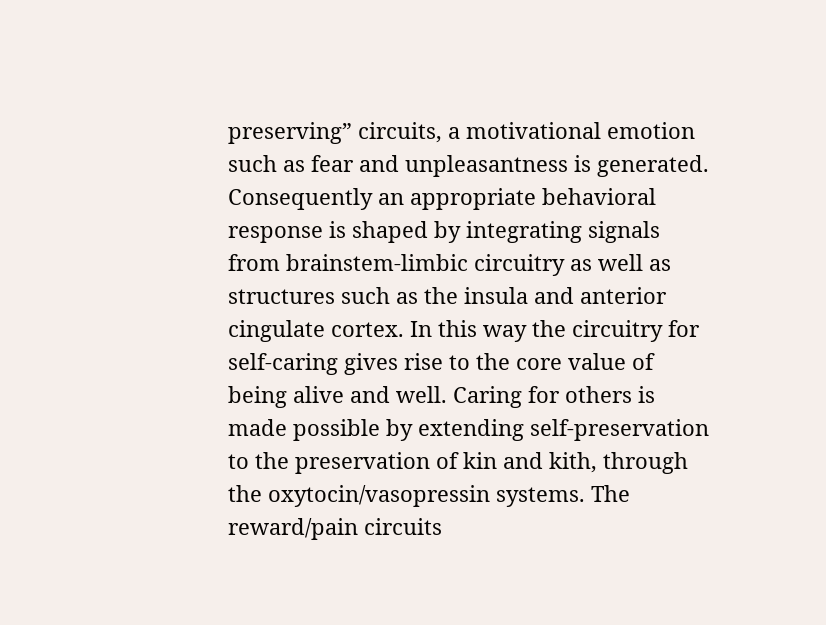preserving” circuits, a motivational emotion such as fear and unpleasantness is generated. Consequently an appropriate behavioral response is shaped by integrating signals from brainstem-limbic circuitry as well as structures such as the insula and anterior cingulate cortex. In this way the circuitry for self-caring gives rise to the core value of being alive and well. Caring for others is made possible by extending self-preservation to the preservation of kin and kith, through the oxytocin/vasopressin systems. The reward/pain circuits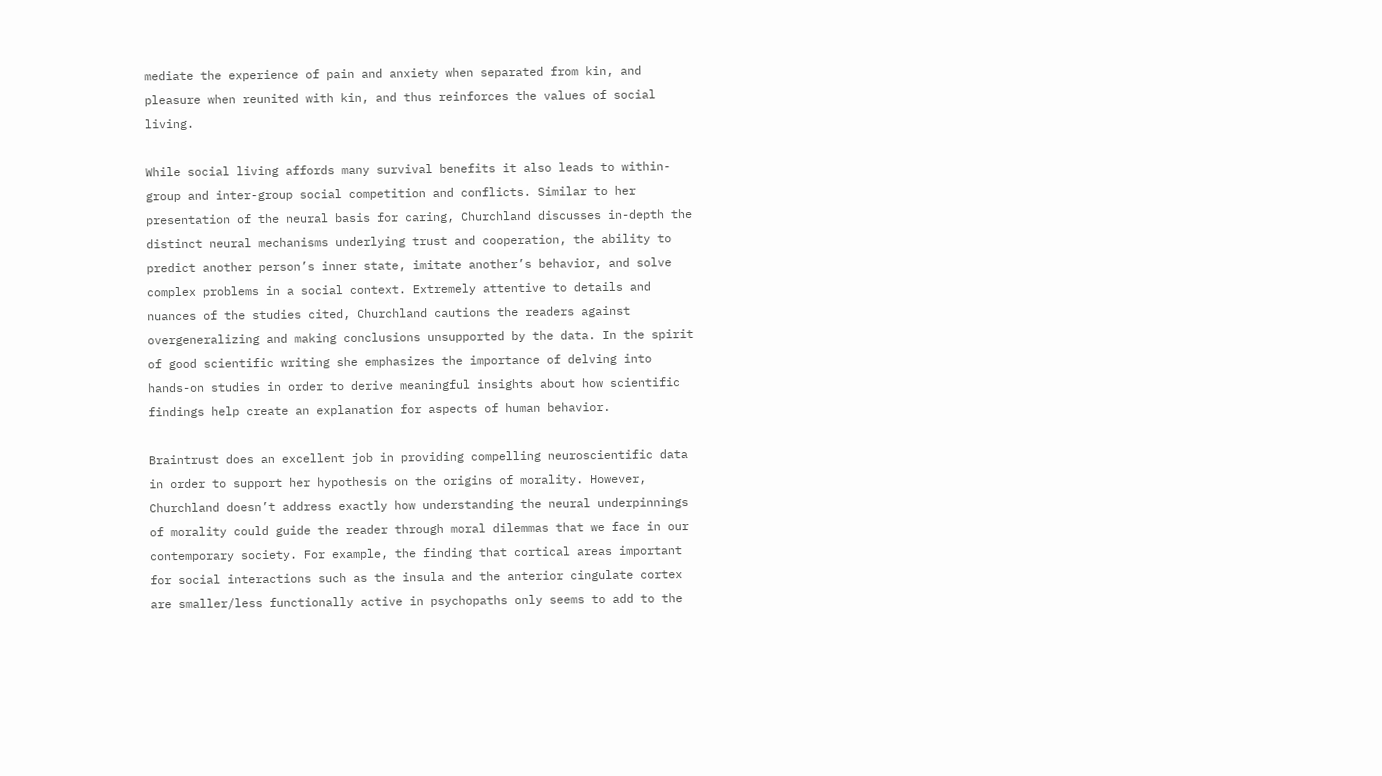mediate the experience of pain and anxiety when separated from kin, and pleasure when reunited with kin, and thus reinforces the values of social living.

While social living affords many survival benefits it also leads to within-group and inter-group social competition and conflicts. Similar to her presentation of the neural basis for caring, Churchland discusses in-depth the distinct neural mechanisms underlying trust and cooperation, the ability to predict another person’s inner state, imitate another’s behavior, and solve complex problems in a social context. Extremely attentive to details and nuances of the studies cited, Churchland cautions the readers against overgeneralizing and making conclusions unsupported by the data. In the spirit of good scientific writing she emphasizes the importance of delving into hands-on studies in order to derive meaningful insights about how scientific findings help create an explanation for aspects of human behavior.

Braintrust does an excellent job in providing compelling neuroscientific data in order to support her hypothesis on the origins of morality. However, Churchland doesn’t address exactly how understanding the neural underpinnings of morality could guide the reader through moral dilemmas that we face in our contemporary society. For example, the finding that cortical areas important for social interactions such as the insula and the anterior cingulate cortex are smaller/less functionally active in psychopaths only seems to add to the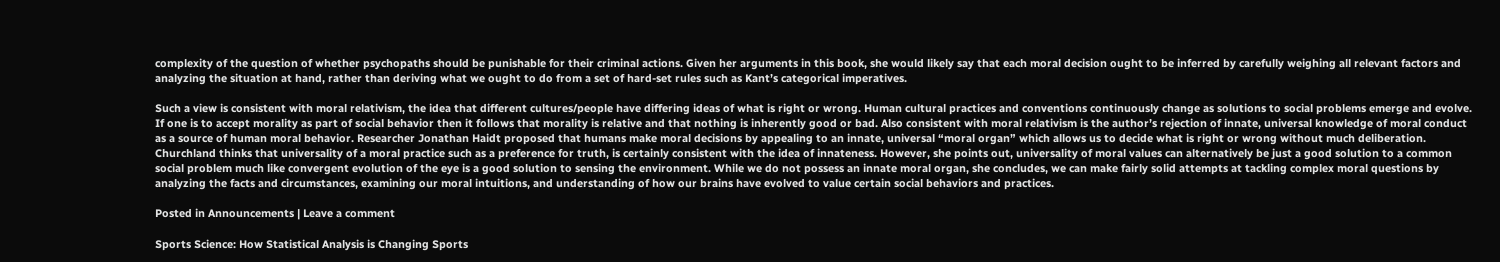complexity of the question of whether psychopaths should be punishable for their criminal actions. Given her arguments in this book, she would likely say that each moral decision ought to be inferred by carefully weighing all relevant factors and analyzing the situation at hand, rather than deriving what we ought to do from a set of hard-set rules such as Kant’s categorical imperatives.

Such a view is consistent with moral relativism, the idea that different cultures/people have differing ideas of what is right or wrong. Human cultural practices and conventions continuously change as solutions to social problems emerge and evolve. If one is to accept morality as part of social behavior then it follows that morality is relative and that nothing is inherently good or bad. Also consistent with moral relativism is the author’s rejection of innate, universal knowledge of moral conduct as a source of human moral behavior. Researcher Jonathan Haidt proposed that humans make moral decisions by appealing to an innate, universal “moral organ” which allows us to decide what is right or wrong without much deliberation. Churchland thinks that universality of a moral practice such as a preference for truth, is certainly consistent with the idea of innateness. However, she points out, universality of moral values can alternatively be just a good solution to a common social problem much like convergent evolution of the eye is a good solution to sensing the environment. While we do not possess an innate moral organ, she concludes, we can make fairly solid attempts at tackling complex moral questions by analyzing the facts and circumstances, examining our moral intuitions, and understanding of how our brains have evolved to value certain social behaviors and practices.

Posted in Announcements | Leave a comment

Sports Science: How Statistical Analysis is Changing Sports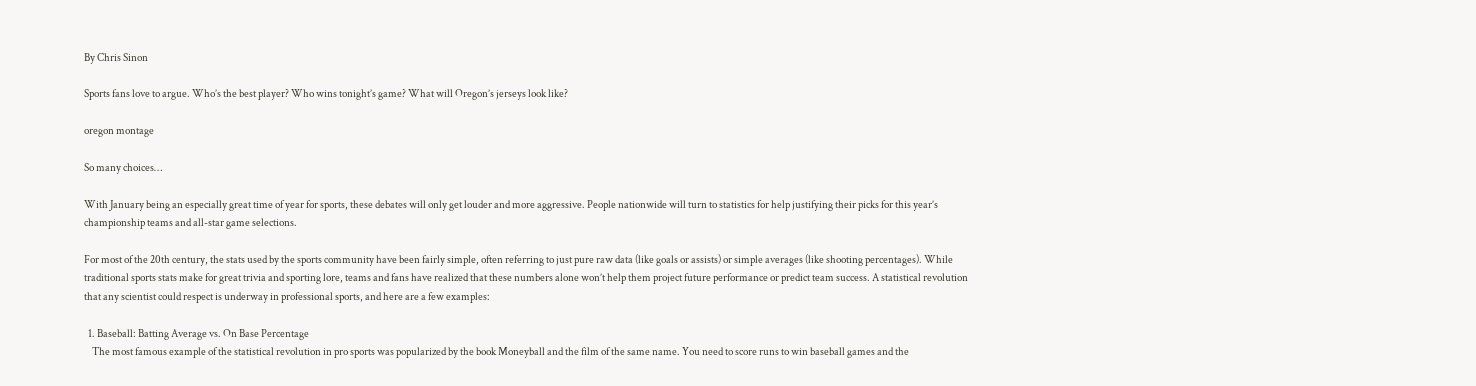By Chris Sinon

Sports fans love to argue. Who’s the best player? Who wins tonight’s game? What will Oregon’s jerseys look like?

oregon montage

So many choices…

With January being an especially great time of year for sports, these debates will only get louder and more aggressive. People nationwide will turn to statistics for help justifying their picks for this year’s championship teams and all-star game selections.

For most of the 20th century, the stats used by the sports community have been fairly simple, often referring to just pure raw data (like goals or assists) or simple averages (like shooting percentages). While traditional sports stats make for great trivia and sporting lore, teams and fans have realized that these numbers alone won’t help them project future performance or predict team success. A statistical revolution that any scientist could respect is underway in professional sports, and here are a few examples:

  1. Baseball: Batting Average vs. On Base Percentage
    The most famous example of the statistical revolution in pro sports was popularized by the book Moneyball and the film of the same name. You need to score runs to win baseball games and the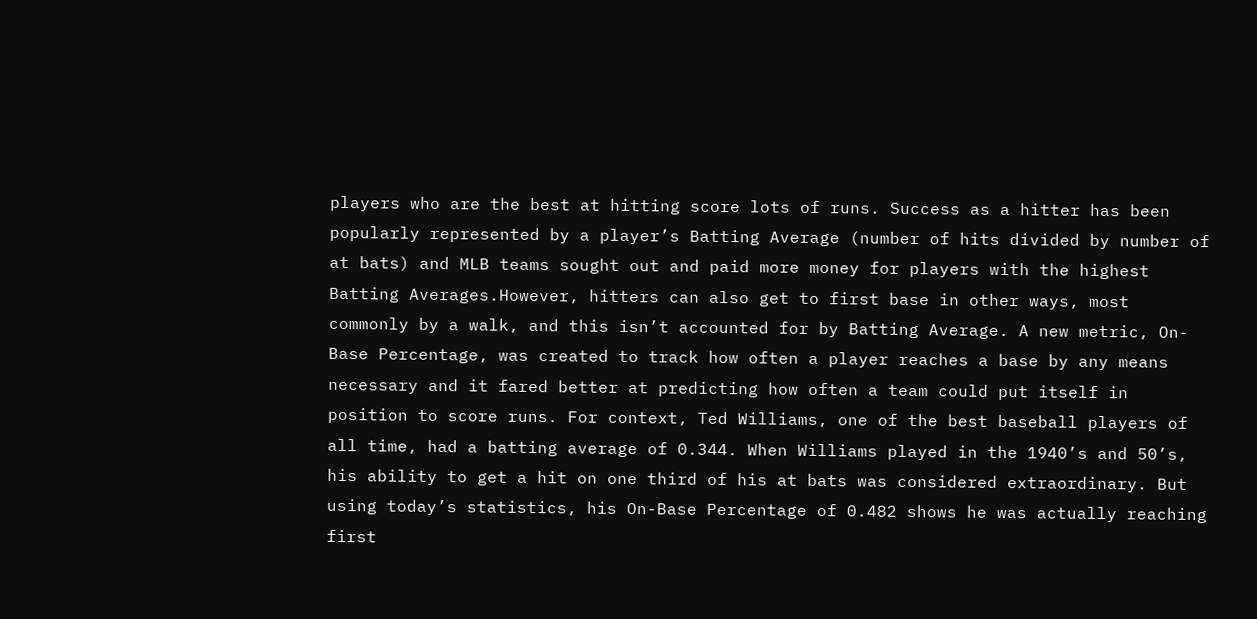players who are the best at hitting score lots of runs. Success as a hitter has been popularly represented by a player’s Batting Average (number of hits divided by number of at bats) and MLB teams sought out and paid more money for players with the highest Batting Averages.However, hitters can also get to first base in other ways, most commonly by a walk, and this isn’t accounted for by Batting Average. A new metric, On-Base Percentage, was created to track how often a player reaches a base by any means necessary and it fared better at predicting how often a team could put itself in position to score runs. For context, Ted Williams, one of the best baseball players of all time, had a batting average of 0.344. When Williams played in the 1940’s and 50’s, his ability to get a hit on one third of his at bats was considered extraordinary. But using today’s statistics, his On-Base Percentage of 0.482 shows he was actually reaching first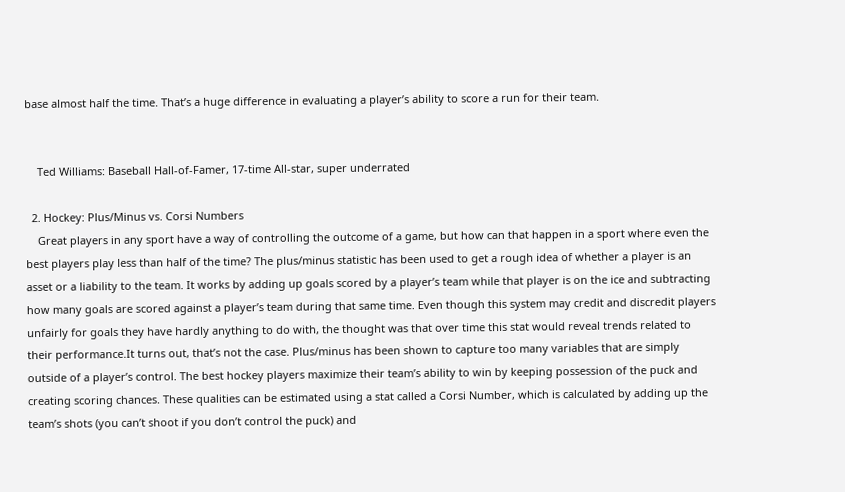base almost half the time. That’s a huge difference in evaluating a player’s ability to score a run for their team.


    Ted Williams: Baseball Hall-of-Famer, 17-time All-star, super underrated

  2. Hockey: Plus/Minus vs. Corsi Numbers
    Great players in any sport have a way of controlling the outcome of a game, but how can that happen in a sport where even the best players play less than half of the time? The plus/minus statistic has been used to get a rough idea of whether a player is an asset or a liability to the team. It works by adding up goals scored by a player’s team while that player is on the ice and subtracting how many goals are scored against a player’s team during that same time. Even though this system may credit and discredit players unfairly for goals they have hardly anything to do with, the thought was that over time this stat would reveal trends related to their performance.It turns out, that’s not the case. Plus/minus has been shown to capture too many variables that are simply outside of a player’s control. The best hockey players maximize their team’s ability to win by keeping possession of the puck and creating scoring chances. These qualities can be estimated using a stat called a Corsi Number, which is calculated by adding up the team’s shots (you can’t shoot if you don’t control the puck) and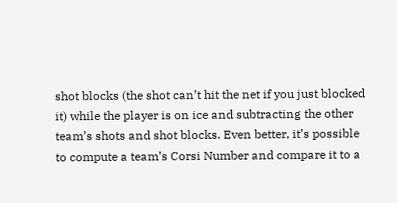shot blocks (the shot can’t hit the net if you just blocked it) while the player is on ice and subtracting the other team’s shots and shot blocks. Even better, it’s possible to compute a team’s Corsi Number and compare it to a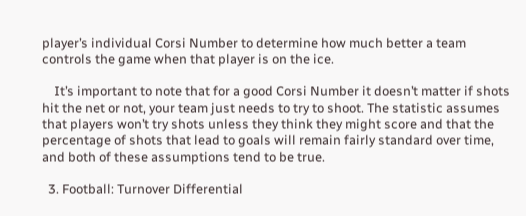player’s individual Corsi Number to determine how much better a team controls the game when that player is on the ice.

    It’s important to note that for a good Corsi Number it doesn’t matter if shots hit the net or not, your team just needs to try to shoot. The statistic assumes that players won’t try shots unless they think they might score and that the percentage of shots that lead to goals will remain fairly standard over time, and both of these assumptions tend to be true.

  3. Football: Turnover Differential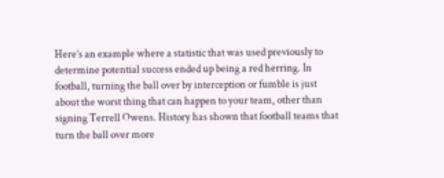Here’s an example where a statistic that was used previously to determine potential success ended up being a red herring. In football, turning the ball over by interception or fumble is just about the worst thing that can happen to your team, other than signing Terrell Owens. History has shown that football teams that turn the ball over more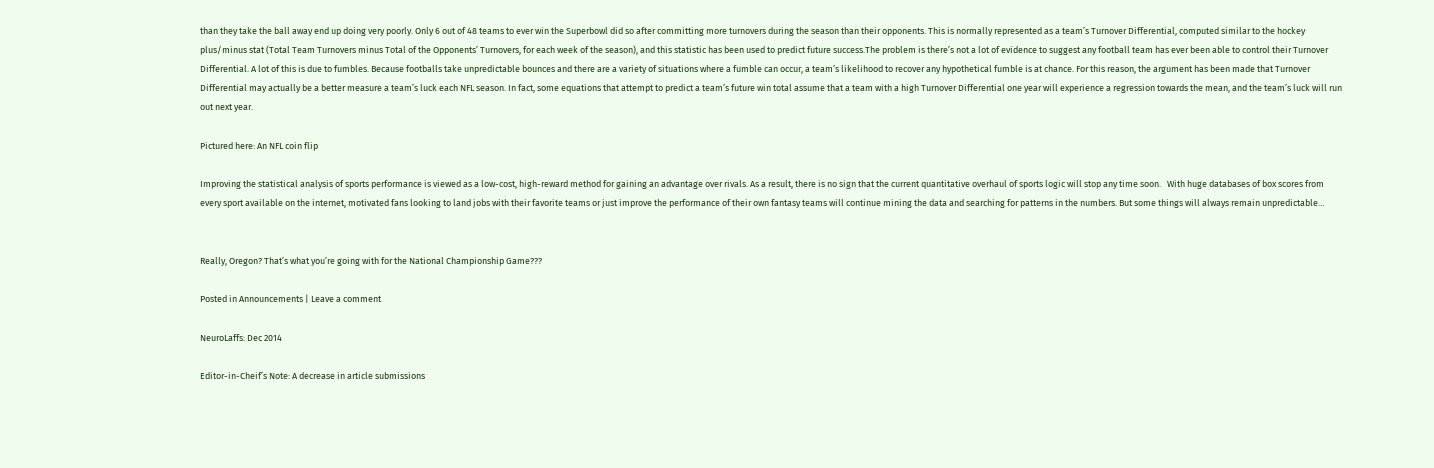than they take the ball away end up doing very poorly. Only 6 out of 48 teams to ever win the Superbowl did so after committing more turnovers during the season than their opponents. This is normally represented as a team’s Turnover Differential, computed similar to the hockey plus/minus stat (Total Team Turnovers minus Total of the Opponents’ Turnovers, for each week of the season), and this statistic has been used to predict future success.The problem is there’s not a lot of evidence to suggest any football team has ever been able to control their Turnover Differential. A lot of this is due to fumbles. Because footballs take unpredictable bounces and there are a variety of situations where a fumble can occur, a team’s likelihood to recover any hypothetical fumble is at chance. For this reason, the argument has been made that Turnover Differential may actually be a better measure a team’s luck each NFL season. In fact, some equations that attempt to predict a team’s future win total assume that a team with a high Turnover Differential one year will experience a regression towards the mean, and the team’s luck will run out next year.

Pictured here: An NFL coin flip

Improving the statistical analysis of sports performance is viewed as a low-cost, high-reward method for gaining an advantage over rivals. As a result, there is no sign that the current quantitative overhaul of sports logic will stop any time soon.   With huge databases of box scores from every sport available on the internet, motivated fans looking to land jobs with their favorite teams or just improve the performance of their own fantasy teams will continue mining the data and searching for patterns in the numbers. But some things will always remain unpredictable…


Really, Oregon? That’s what you’re going with for the National Championship Game???

Posted in Announcements | Leave a comment

NeuroLaffs: Dec 2014

Editor-in-Cheif’s Note: A decrease in article submissions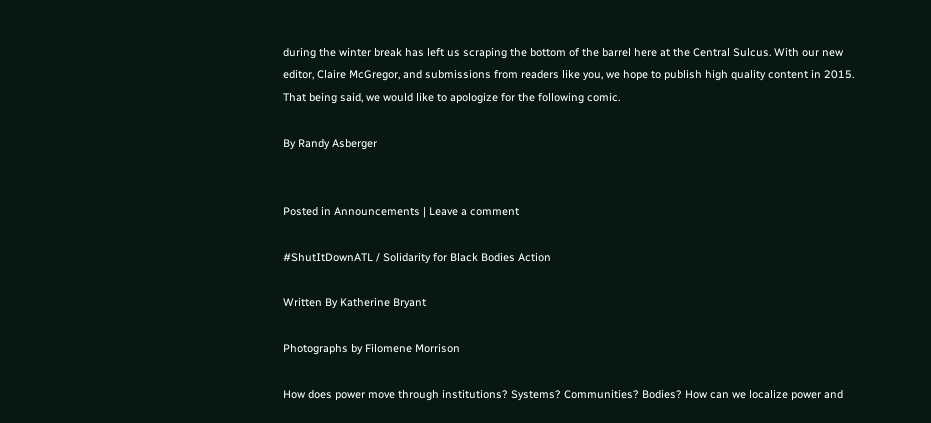during the winter break has left us scraping the bottom of the barrel here at the Central Sulcus. With our new editor, Claire McGregor, and submissions from readers like you, we hope to publish high quality content in 2015. That being said, we would like to apologize for the following comic.

By Randy Asberger


Posted in Announcements | Leave a comment

#ShutItDownATL / Solidarity for Black Bodies Action

Written By Katherine Bryant

Photographs by Filomene Morrison

How does power move through institutions? Systems? Communities? Bodies? How can we localize power and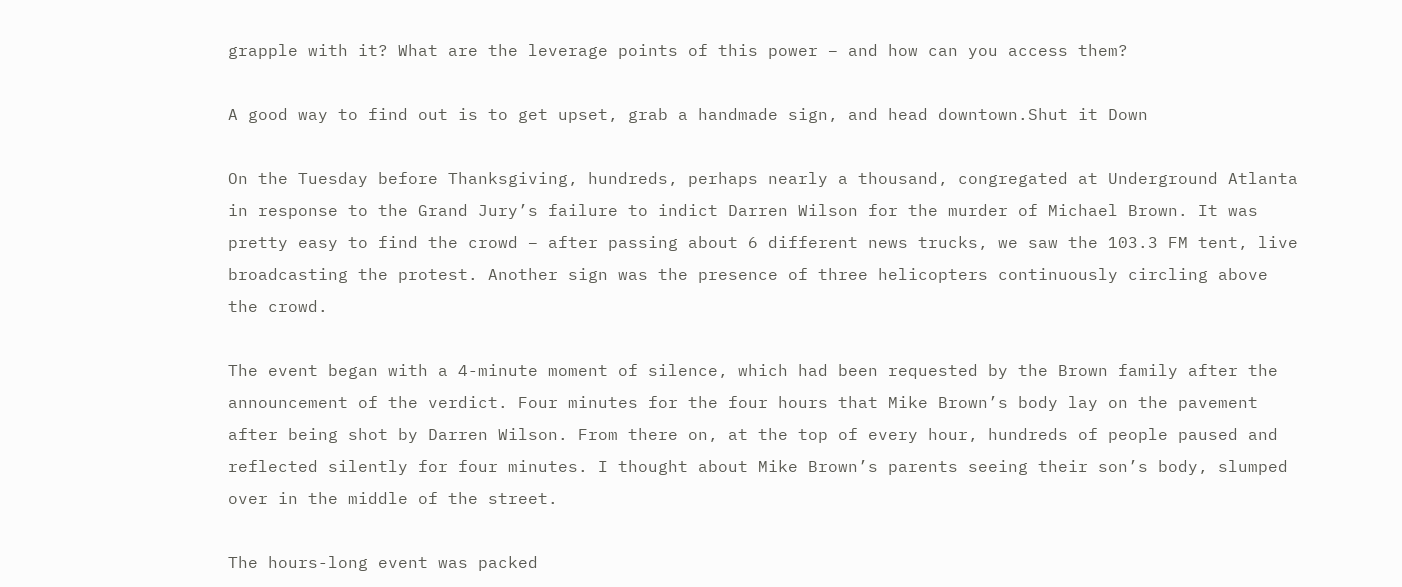grapple with it? What are the leverage points of this power – and how can you access them?

A good way to find out is to get upset, grab a handmade sign, and head downtown.Shut it Down

On the Tuesday before Thanksgiving, hundreds, perhaps nearly a thousand, congregated at Underground Atlanta in response to the Grand Jury’s failure to indict Darren Wilson for the murder of Michael Brown. It was pretty easy to find the crowd – after passing about 6 different news trucks, we saw the 103.3 FM tent, live broadcasting the protest. Another sign was the presence of three helicopters continuously circling above the crowd.

The event began with a 4-minute moment of silence, which had been requested by the Brown family after the announcement of the verdict. Four minutes for the four hours that Mike Brown’s body lay on the pavement after being shot by Darren Wilson. From there on, at the top of every hour, hundreds of people paused and reflected silently for four minutes. I thought about Mike Brown’s parents seeing their son’s body, slumped over in the middle of the street.

The hours-long event was packed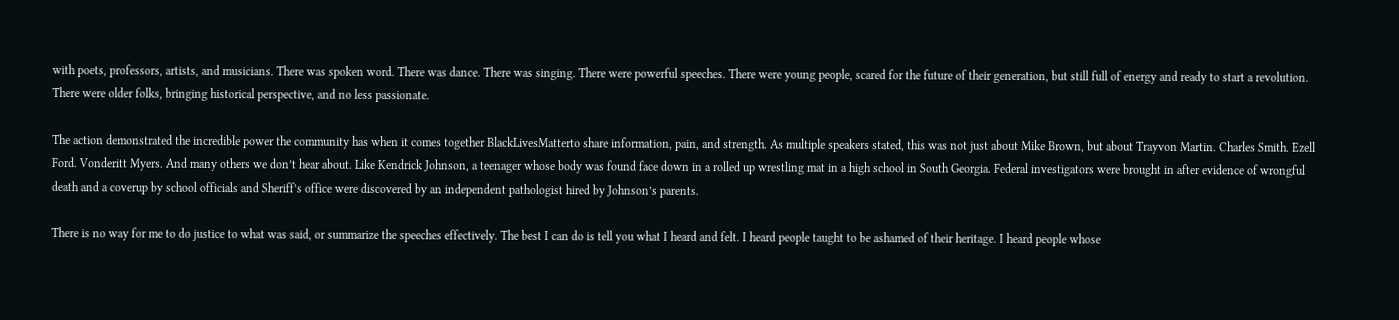with poets, professors, artists, and musicians. There was spoken word. There was dance. There was singing. There were powerful speeches. There were young people, scared for the future of their generation, but still full of energy and ready to start a revolution. There were older folks, bringing historical perspective, and no less passionate.

The action demonstrated the incredible power the community has when it comes together BlackLivesMatterto share information, pain, and strength. As multiple speakers stated, this was not just about Mike Brown, but about Trayvon Martin. Charles Smith. Ezell Ford. Vonderitt Myers. And many others we don’t hear about. Like Kendrick Johnson, a teenager whose body was found face down in a rolled up wrestling mat in a high school in South Georgia. Federal investigators were brought in after evidence of wrongful death and a coverup by school officials and Sheriff’s office were discovered by an independent pathologist hired by Johnson’s parents.

There is no way for me to do justice to what was said, or summarize the speeches effectively. The best I can do is tell you what I heard and felt. I heard people taught to be ashamed of their heritage. I heard people whose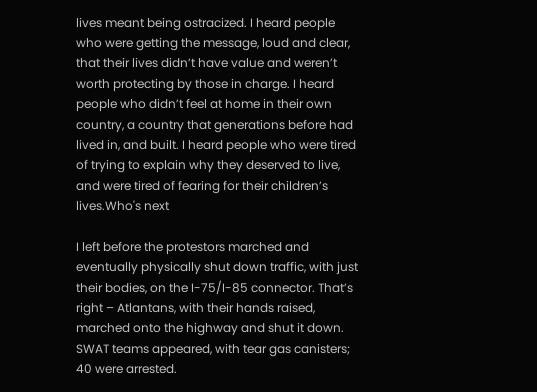lives meant being ostracized. I heard people who were getting the message, loud and clear, that their lives didn’t have value and weren’t worth protecting by those in charge. I heard people who didn’t feel at home in their own country, a country that generations before had lived in, and built. I heard people who were tired of trying to explain why they deserved to live, and were tired of fearing for their children’s lives.Who's next

I left before the protestors marched and eventually physically shut down traffic, with just their bodies, on the I-75/I-85 connector. That’s right – Atlantans, with their hands raised, marched onto the highway and shut it down. SWAT teams appeared, with tear gas canisters; 40 were arrested.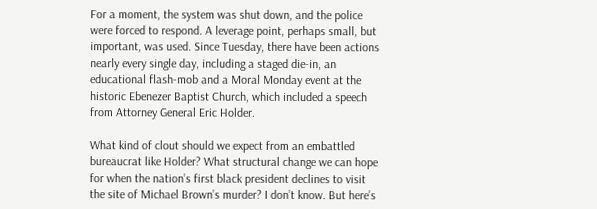For a moment, the system was shut down, and the police were forced to respond. A leverage point, perhaps small, but important, was used. Since Tuesday, there have been actions nearly every single day, including a staged die-in, an educational flash-mob and a Moral Monday event at the historic Ebenezer Baptist Church, which included a speech from Attorney General Eric Holder.

What kind of clout should we expect from an embattled bureaucrat like Holder? What structural change we can hope for when the nation’s first black president declines to visit the site of Michael Brown’s murder? I don’t know. But here’s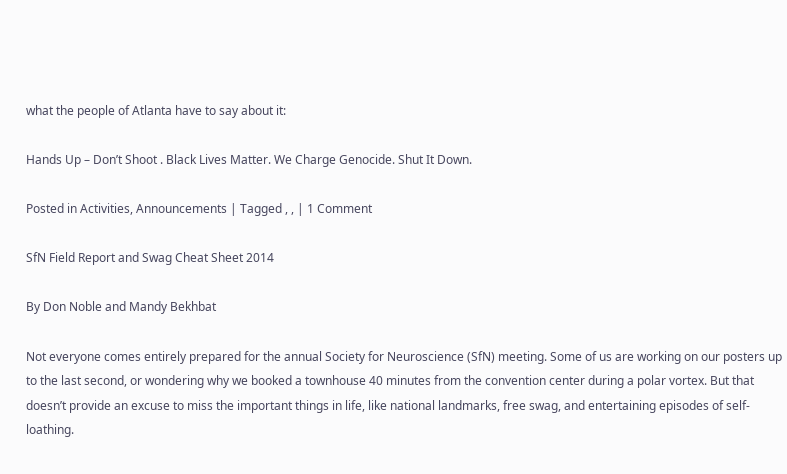what the people of Atlanta have to say about it:

Hands Up – Don’t Shoot . Black Lives Matter. We Charge Genocide. Shut It Down.

Posted in Activities, Announcements | Tagged , , | 1 Comment

SfN Field Report and Swag Cheat Sheet 2014

By Don Noble and Mandy Bekhbat

Not everyone comes entirely prepared for the annual Society for Neuroscience (SfN) meeting. Some of us are working on our posters up to the last second, or wondering why we booked a townhouse 40 minutes from the convention center during a polar vortex. But that doesn’t provide an excuse to miss the important things in life, like national landmarks, free swag, and entertaining episodes of self-loathing.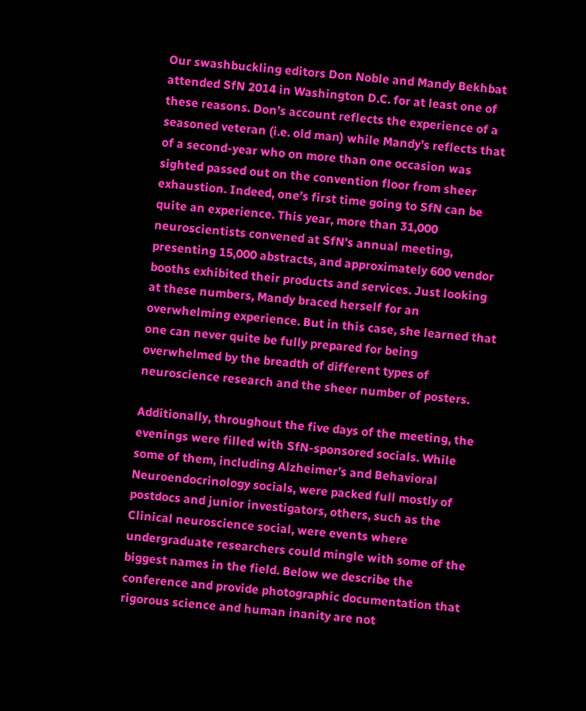Our swashbuckling editors Don Noble and Mandy Bekhbat attended SfN 2014 in Washington D.C. for at least one of these reasons. Don’s account reflects the experience of a seasoned veteran (i.e. old man) while Mandy’s reflects that of a second-year who on more than one occasion was sighted passed out on the convention floor from sheer exhaustion. Indeed, one’s first time going to SfN can be quite an experience. This year, more than 31,000 neuroscientists convened at SfN’s annual meeting, presenting 15,000 abstracts, and approximately 600 vendor booths exhibited their products and services. Just looking at these numbers, Mandy braced herself for an overwhelming experience. But in this case, she learned that one can never quite be fully prepared for being overwhelmed by the breadth of different types of neuroscience research and the sheer number of posters.

Additionally, throughout the five days of the meeting, the evenings were filled with SfN-sponsored socials. While some of them, including Alzheimer’s and Behavioral Neuroendocrinology socials, were packed full mostly of postdocs and junior investigators, others, such as the Clinical neuroscience social, were events where undergraduate researchers could mingle with some of the biggest names in the field. Below we describe the conference and provide photographic documentation that rigorous science and human inanity are not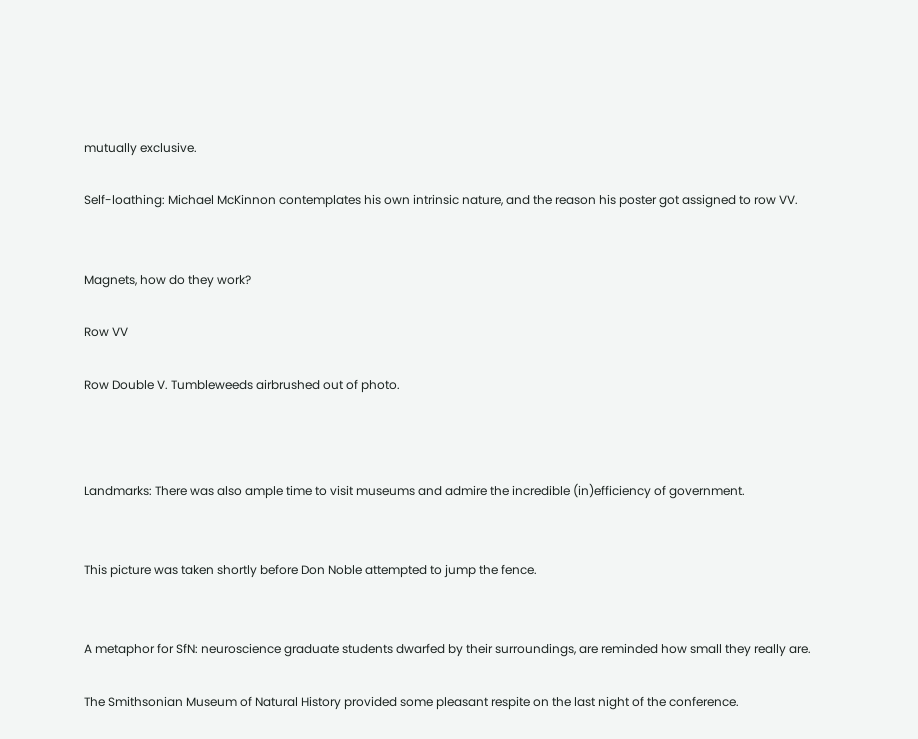mutually exclusive.

Self-loathing: Michael McKinnon contemplates his own intrinsic nature, and the reason his poster got assigned to row VV.


Magnets, how do they work?

Row VV

Row Double V. Tumbleweeds airbrushed out of photo.



Landmarks: There was also ample time to visit museums and admire the incredible (in)efficiency of government.


This picture was taken shortly before Don Noble attempted to jump the fence.


A metaphor for SfN: neuroscience graduate students dwarfed by their surroundings, are reminded how small they really are.

The Smithsonian Museum of Natural History provided some pleasant respite on the last night of the conference.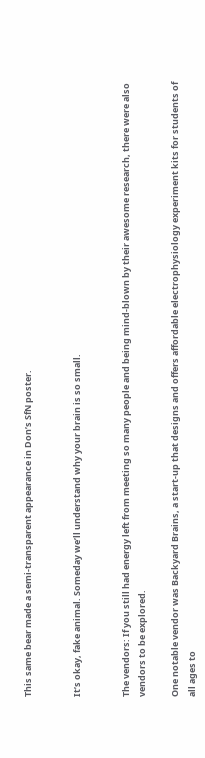This same bear made a semi-transparent appearance in Don’s SfN poster.


It’s okay, fake animal. Someday we’ll understand why your brain is so small.


The vendors: If you still had energy left from meeting so many people and being mind-blown by their awesome research, there were also vendors to be explored.

One notable vendor was Backyard Brains, a start-up that designs and offers affordable electrophysiology experiment kits for students of all ages to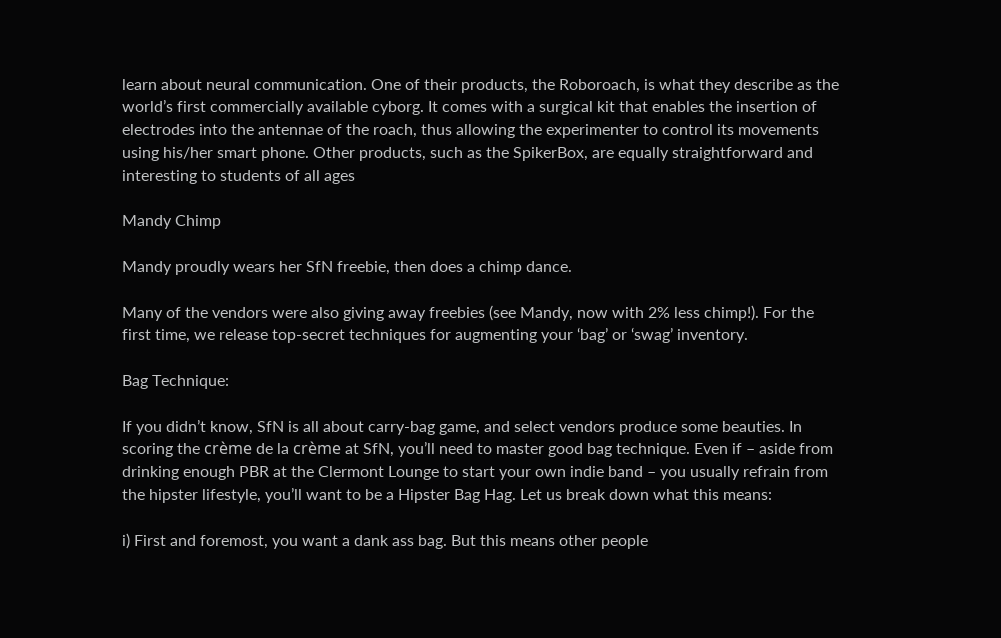learn about neural communication. One of their products, the Roboroach, is what they describe as the world’s first commercially available cyborg. It comes with a surgical kit that enables the insertion of electrodes into the antennae of the roach, thus allowing the experimenter to control its movements using his/her smart phone. Other products, such as the SpikerBox, are equally straightforward and interesting to students of all ages

Mandy Chimp

Mandy proudly wears her SfN freebie, then does a chimp dance.

Many of the vendors were also giving away freebies (see Mandy, now with 2% less chimp!). For the first time, we release top-secret techniques for augmenting your ‘bag’ or ‘swag’ inventory.

Bag Technique:

If you didn’t know, SfN is all about carry-bag game, and select vendors produce some beauties. In scoring the crème de la crème at SfN, you’ll need to master good bag technique. Even if – aside from drinking enough PBR at the Clermont Lounge to start your own indie band – you usually refrain from the hipster lifestyle, you’ll want to be a Hipster Bag Hag. Let us break down what this means:

i) First and foremost, you want a dank ass bag. But this means other people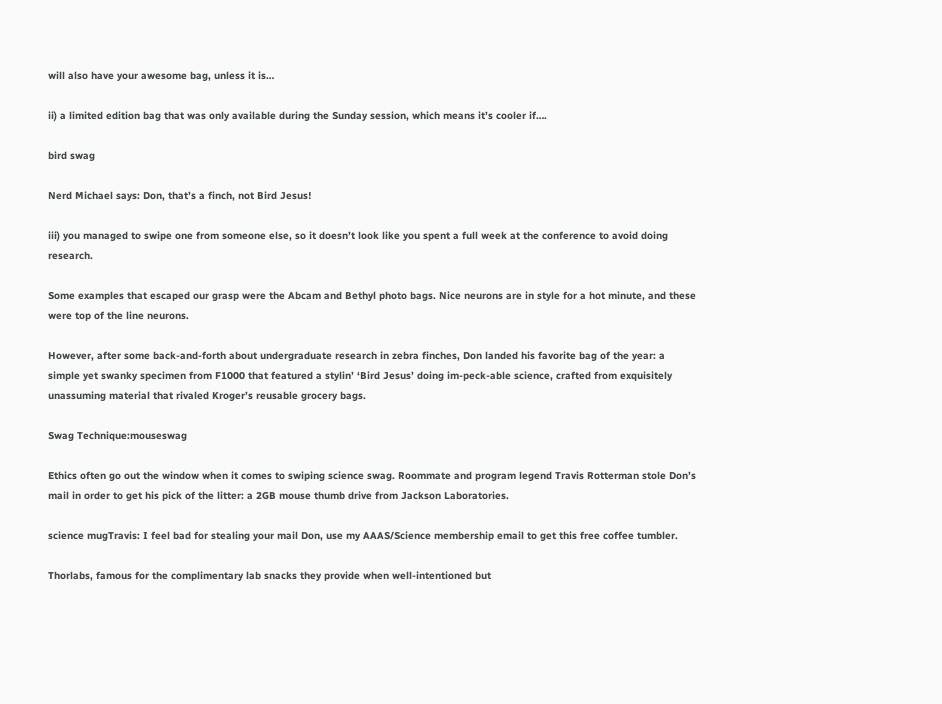will also have your awesome bag, unless it is…

ii) a limited edition bag that was only available during the Sunday session, which means it’s cooler if….

bird swag

Nerd Michael says: Don, that’s a finch, not Bird Jesus!

iii) you managed to swipe one from someone else, so it doesn’t look like you spent a full week at the conference to avoid doing research.

Some examples that escaped our grasp were the Abcam and Bethyl photo bags. Nice neurons are in style for a hot minute, and these were top of the line neurons.

However, after some back-and-forth about undergraduate research in zebra finches, Don landed his favorite bag of the year: a simple yet swanky specimen from F1000 that featured a stylin’ ‘Bird Jesus’ doing im-peck-able science, crafted from exquisitely unassuming material that rivaled Kroger’s reusable grocery bags.

Swag Technique:mouseswag

Ethics often go out the window when it comes to swiping science swag. Roommate and program legend Travis Rotterman stole Don’s mail in order to get his pick of the litter: a 2GB mouse thumb drive from Jackson Laboratories.

science mugTravis: I feel bad for stealing your mail Don, use my AAAS/Science membership email to get this free coffee tumbler.

Thorlabs, famous for the complimentary lab snacks they provide when well-intentioned but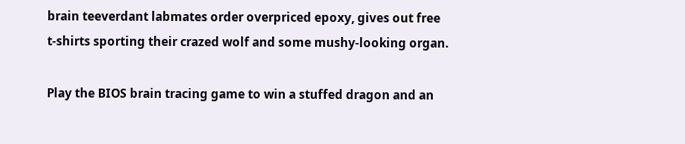brain teeverdant labmates order overpriced epoxy, gives out free t-shirts sporting their crazed wolf and some mushy-looking organ.

Play the BIOS brain tracing game to win a stuffed dragon and an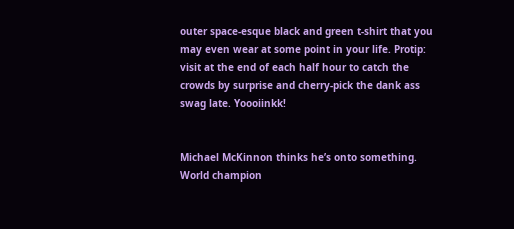outer space-esque black and green t-shirt that you may even wear at some point in your life. Protip: visit at the end of each half hour to catch the crowds by surprise and cherry-pick the dank ass swag late. Yoooiinkk!


Michael McKinnon thinks he’s onto something. World champion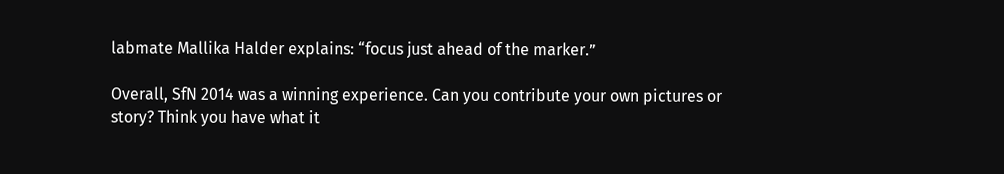labmate Mallika Halder explains: “focus just ahead of the marker.”

Overall, SfN 2014 was a winning experience. Can you contribute your own pictures or story? Think you have what it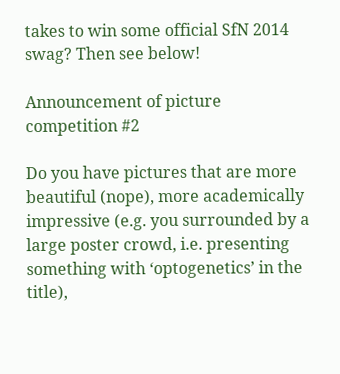takes to win some official SfN 2014 swag? Then see below!

Announcement of picture competition #2

Do you have pictures that are more beautiful (nope), more academically impressive (e.g. you surrounded by a large poster crowd, i.e. presenting something with ‘optogenetics’ in the title),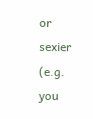or sexier (e.g. you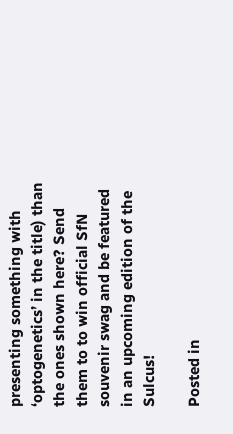presenting something with ‘optogenetics’ in the title) than the ones shown here? Send them to to win official SfN souvenir swag and be featured in an upcoming edition of the Sulcus!

Posted in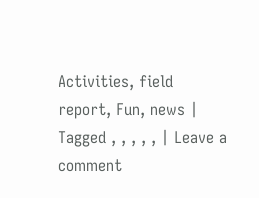Activities, field report, Fun, news | Tagged , , , , , | Leave a comment